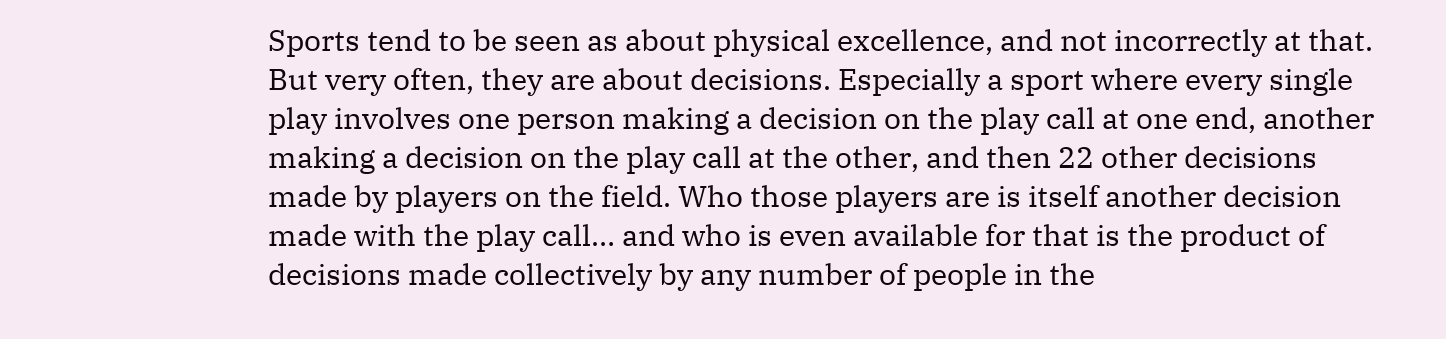Sports tend to be seen as about physical excellence, and not incorrectly at that. But very often, they are about decisions. Especially a sport where every single play involves one person making a decision on the play call at one end, another making a decision on the play call at the other, and then 22 other decisions made by players on the field. Who those players are is itself another decision made with the play call… and who is even available for that is the product of decisions made collectively by any number of people in the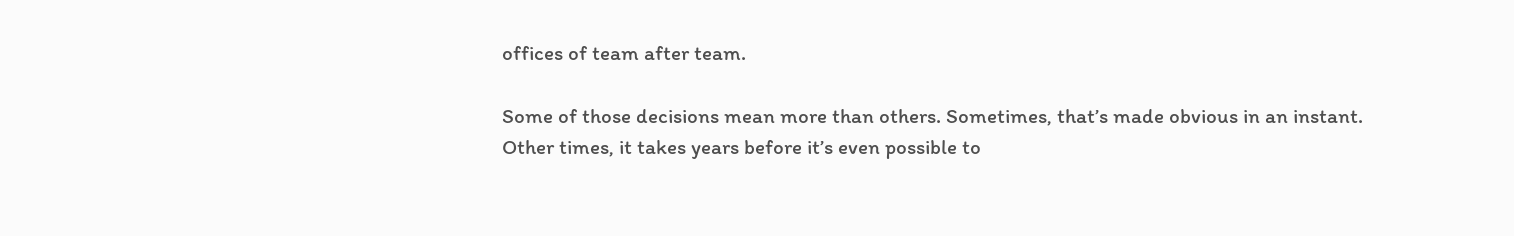offices of team after team.

Some of those decisions mean more than others. Sometimes, that’s made obvious in an instant. Other times, it takes years before it’s even possible to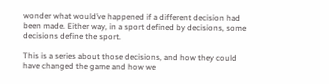wonder what would’ve happened if a different decision had been made. Either way, in a sport defined by decisions, some decisions define the sport.

This is a series about those decisions, and how they could have changed the game and how we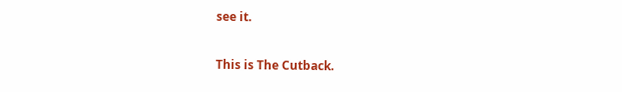see it.

This is The Cutback.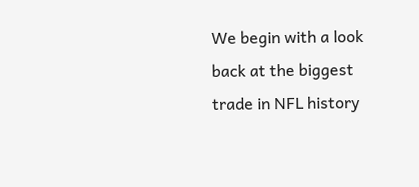We begin with a look back at the biggest trade in NFL history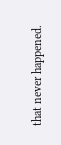that never happened.